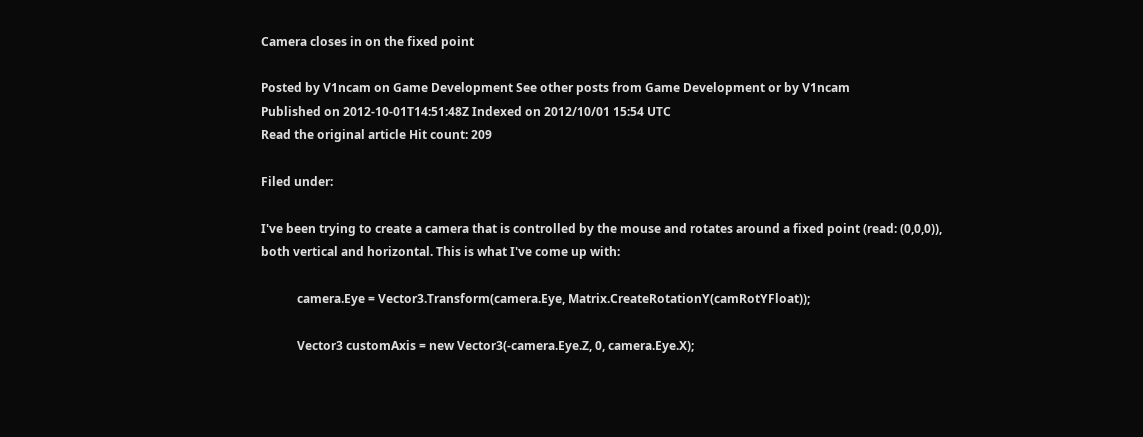Camera closes in on the fixed point

Posted by V1ncam on Game Development See other posts from Game Development or by V1ncam
Published on 2012-10-01T14:51:48Z Indexed on 2012/10/01 15:54 UTC
Read the original article Hit count: 209

Filed under:

I've been trying to create a camera that is controlled by the mouse and rotates around a fixed point (read: (0,0,0)), both vertical and horizontal. This is what I've come up with:

            camera.Eye = Vector3.Transform(camera.Eye, Matrix.CreateRotationY(camRotYFloat));

            Vector3 customAxis = new Vector3(-camera.Eye.Z, 0, camera.Eye.X);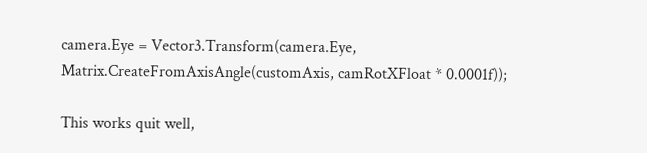camera.Eye = Vector3.Transform(camera.Eye, Matrix.CreateFromAxisAngle(customAxis, camRotXFloat * 0.0001f));

This works quit well,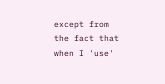except from the fact that when I 'use'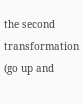the second transformation (go up and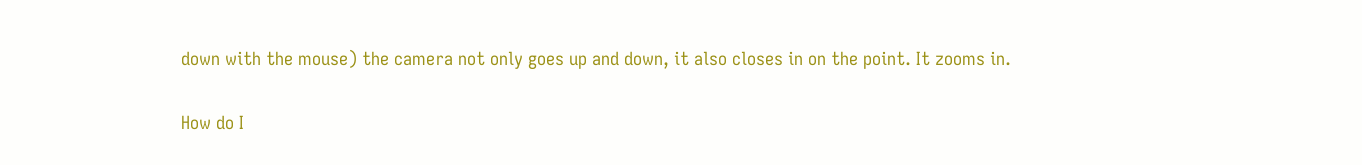down with the mouse) the camera not only goes up and down, it also closes in on the point. It zooms in.

How do I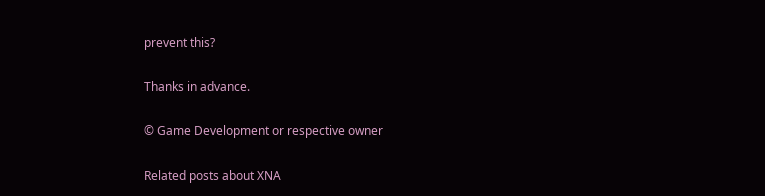prevent this?

Thanks in advance.

© Game Development or respective owner

Related posts about XNA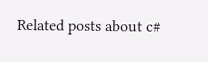Related posts about c#